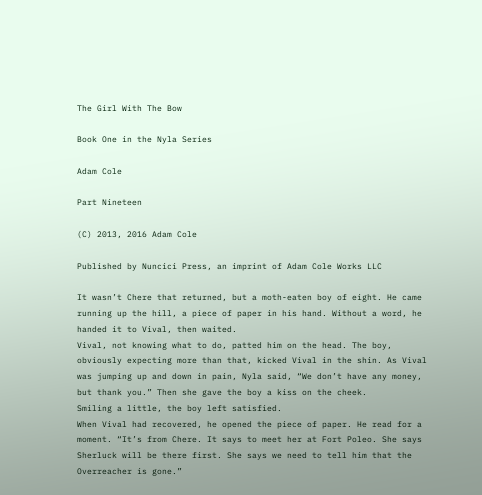The Girl With The Bow

Book One in the Nyla Series

Adam Cole

Part Nineteen

(C) 2013, 2016 Adam Cole

Published by Nuncici Press, an imprint of Adam Cole Works LLC

It wasn’t Chere that returned, but a moth-eaten boy of eight. He came running up the hill, a piece of paper in his hand. Without a word, he handed it to Vival, then waited.
Vival, not knowing what to do, patted him on the head. The boy, obviously expecting more than that, kicked Vival in the shin. As Vival was jumping up and down in pain, Nyla said, “We don’t have any money, but thank you.” Then she gave the boy a kiss on the cheek.
Smiling a little, the boy left satisfied.
When Vival had recovered, he opened the piece of paper. He read for a moment. “It’s from Chere. It says to meet her at Fort Poleo. She says Sherluck will be there first. She says we need to tell him that the Overreacher is gone.”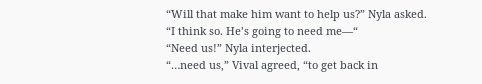“Will that make him want to help us?” Nyla asked.
“I think so. He’s going to need me—“
“Need us!” Nyla interjected.
“…need us,” Vival agreed, “to get back in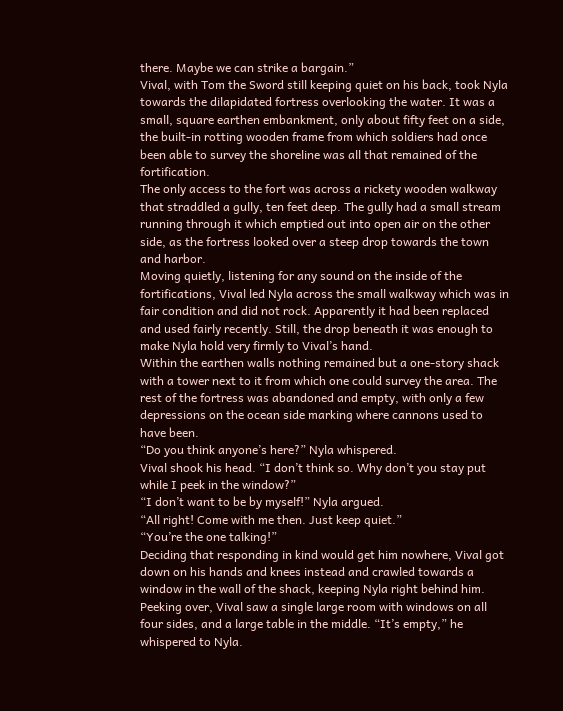there. Maybe we can strike a bargain.”
Vival, with Tom the Sword still keeping quiet on his back, took Nyla towards the dilapidated fortress overlooking the water. It was a small, square earthen embankment, only about fifty feet on a side, the built-in rotting wooden frame from which soldiers had once been able to survey the shoreline was all that remained of the fortification.
The only access to the fort was across a rickety wooden walkway that straddled a gully, ten feet deep. The gully had a small stream running through it which emptied out into open air on the other side, as the fortress looked over a steep drop towards the town and harbor.
Moving quietly, listening for any sound on the inside of the fortifications, Vival led Nyla across the small walkway which was in fair condition and did not rock. Apparently it had been replaced and used fairly recently. Still, the drop beneath it was enough to make Nyla hold very firmly to Vival’s hand.
Within the earthen walls nothing remained but a one-story shack with a tower next to it from which one could survey the area. The rest of the fortress was abandoned and empty, with only a few depressions on the ocean side marking where cannons used to have been.
“Do you think anyone’s here?” Nyla whispered.
Vival shook his head. “I don’t think so. Why don’t you stay put while I peek in the window?”
“I don’t want to be by myself!” Nyla argued.
“All right! Come with me then. Just keep quiet.”
“You’re the one talking!”
Deciding that responding in kind would get him nowhere, Vival got down on his hands and knees instead and crawled towards a window in the wall of the shack, keeping Nyla right behind him. Peeking over, Vival saw a single large room with windows on all four sides, and a large table in the middle. “It’s empty,” he whispered to Nyla.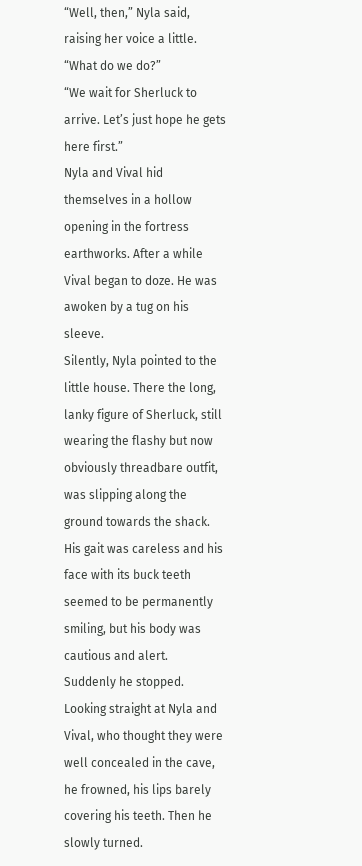“Well, then,” Nyla said, raising her voice a little. “What do we do?”
“We wait for Sherluck to arrive. Let’s just hope he gets here first.”
Nyla and Vival hid themselves in a hollow opening in the fortress earthworks. After a while Vival began to doze. He was awoken by a tug on his sleeve.
Silently, Nyla pointed to the little house. There the long, lanky figure of Sherluck, still wearing the flashy but now obviously threadbare outfit, was slipping along the ground towards the shack. His gait was careless and his face with its buck teeth seemed to be permanently smiling, but his body was cautious and alert.
Suddenly he stopped. Looking straight at Nyla and Vival, who thought they were well concealed in the cave, he frowned, his lips barely covering his teeth. Then he slowly turned.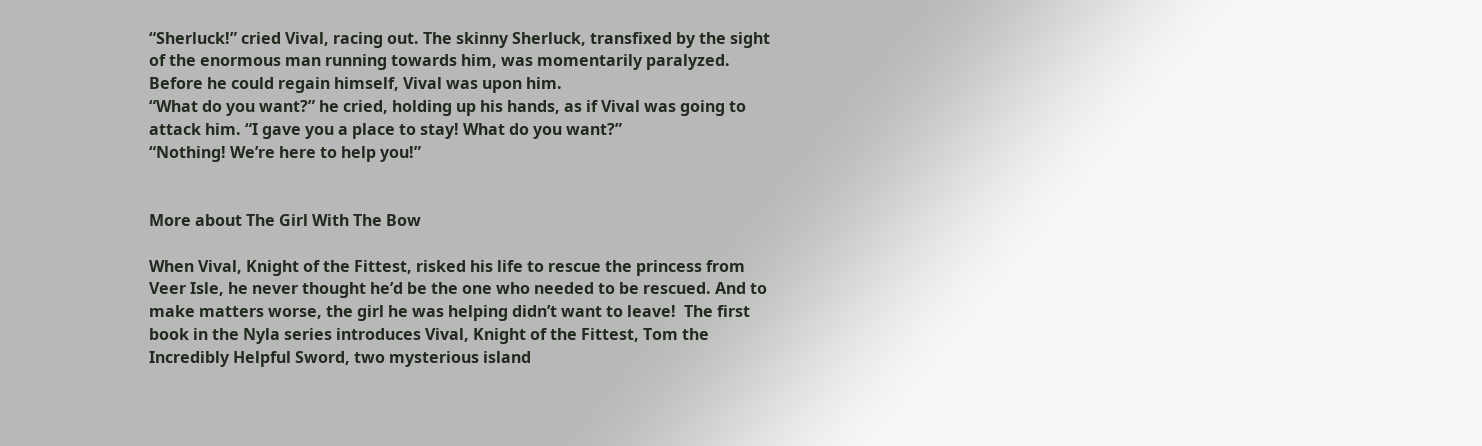“Sherluck!” cried Vival, racing out. The skinny Sherluck, transfixed by the sight of the enormous man running towards him, was momentarily paralyzed. Before he could regain himself, Vival was upon him.
“What do you want?” he cried, holding up his hands, as if Vival was going to attack him. “I gave you a place to stay! What do you want?”
“Nothing! We’re here to help you!”


More about The Girl With The Bow

When Vival, Knight of the Fittest, risked his life to rescue the princess from Veer Isle, he never thought he’d be the one who needed to be rescued. And to make matters worse, the girl he was helping didn’t want to leave!  The first book in the Nyla series introduces Vival, Knight of the Fittest, Tom the Incredibly Helpful Sword, two mysterious island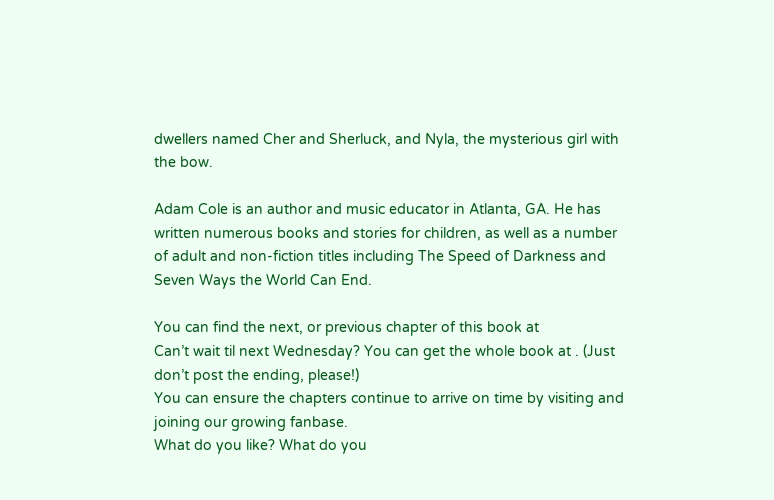dwellers named Cher and Sherluck, and Nyla, the mysterious girl with the bow.

Adam Cole is an author and music educator in Atlanta, GA. He has written numerous books and stories for children, as well as a number of adult and non-fiction titles including The Speed of Darkness and Seven Ways the World Can End.

You can find the next, or previous chapter of this book at
Can’t wait til next Wednesday? You can get the whole book at . (Just don’t post the ending, please!)
You can ensure the chapters continue to arrive on time by visiting and joining our growing fanbase.
What do you like? What do you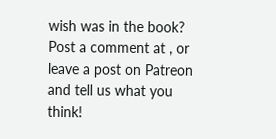wish was in the book? Post a comment at , or leave a post on Patreon and tell us what you think!